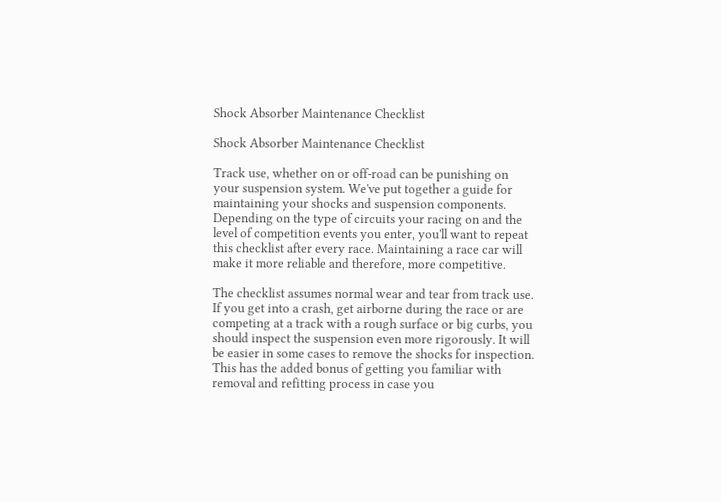Shock Absorber Maintenance Checklist

Shock Absorber Maintenance Checklist

Track use, whether on or off-road can be punishing on your suspension system. We've put together a guide for maintaining your shocks and suspension components. Depending on the type of circuits your racing on and the level of competition events you enter, you'll want to repeat this checklist after every race. Maintaining a race car will make it more reliable and therefore, more competitive.

The checklist assumes normal wear and tear from track use. If you get into a crash, get airborne during the race or are competing at a track with a rough surface or big curbs, you should inspect the suspension even more rigorously. It will be easier in some cases to remove the shocks for inspection. This has the added bonus of getting you familiar with removal and refitting process in case you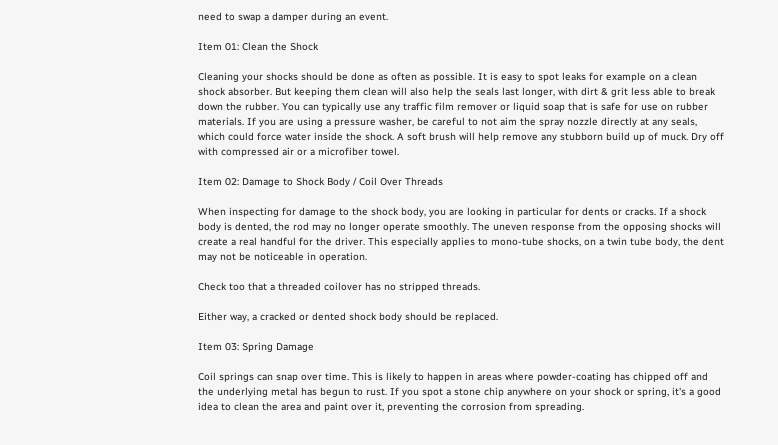need to swap a damper during an event.

Item 01: Clean the Shock

Cleaning your shocks should be done as often as possible. It is easy to spot leaks for example on a clean shock absorber. But keeping them clean will also help the seals last longer, with dirt & grit less able to break down the rubber. You can typically use any traffic film remover or liquid soap that is safe for use on rubber materials. If you are using a pressure washer, be careful to not aim the spray nozzle directly at any seals, which could force water inside the shock. A soft brush will help remove any stubborn build up of muck. Dry off with compressed air or a microfiber towel.

Item 02: Damage to Shock Body / Coil Over Threads

When inspecting for damage to the shock body, you are looking in particular for dents or cracks. If a shock body is dented, the rod may no longer operate smoothly. The uneven response from the opposing shocks will create a real handful for the driver. This especially applies to mono-tube shocks, on a twin tube body, the dent may not be noticeable in operation.

Check too that a threaded coilover has no stripped threads.

Either way, a cracked or dented shock body should be replaced.

Item 03: Spring Damage

Coil springs can snap over time. This is likely to happen in areas where powder-coating has chipped off and the underlying metal has begun to rust. If you spot a stone chip anywhere on your shock or spring, it's a good idea to clean the area and paint over it, preventing the corrosion from spreading.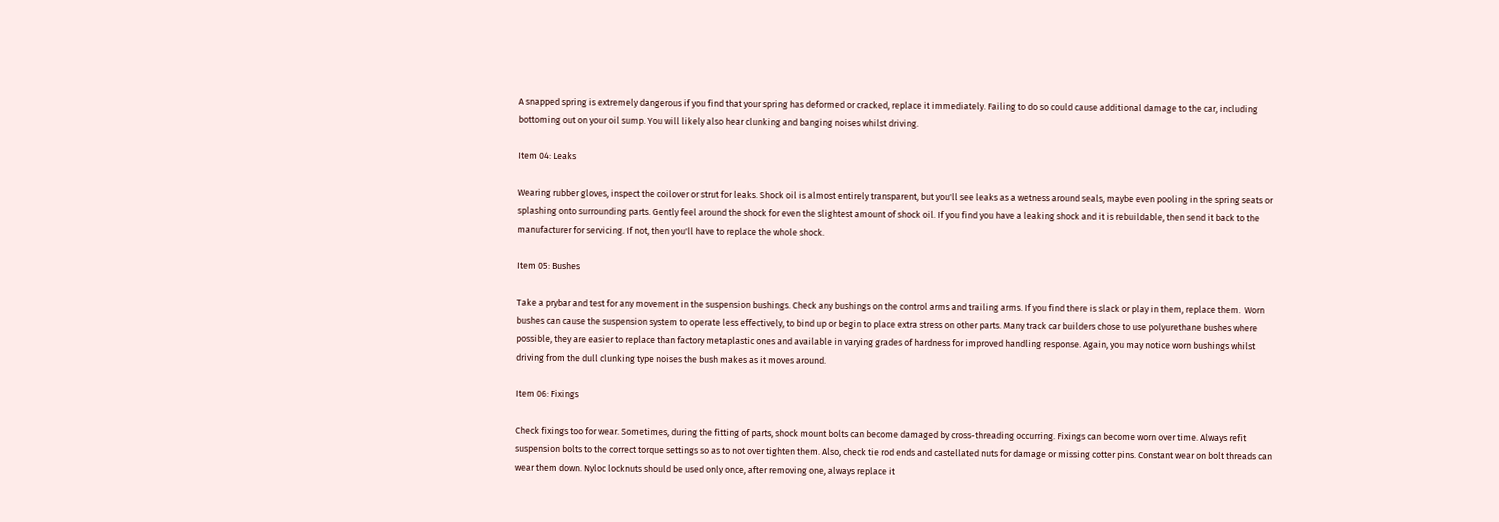A snapped spring is extremely dangerous if you find that your spring has deformed or cracked, replace it immediately. Failing to do so could cause additional damage to the car, including bottoming out on your oil sump. You will likely also hear clunking and banging noises whilst driving.

Item 04: Leaks

Wearing rubber gloves, inspect the coilover or strut for leaks. Shock oil is almost entirely transparent, but you'll see leaks as a wetness around seals, maybe even pooling in the spring seats or splashing onto surrounding parts. Gently feel around the shock for even the slightest amount of shock oil. If you find you have a leaking shock and it is rebuildable, then send it back to the manufacturer for servicing. If not, then you'll have to replace the whole shock.

Item 05: Bushes

Take a prybar and test for any movement in the suspension bushings. Check any bushings on the control arms and trailing arms. If you find there is slack or play in them, replace them.  Worn bushes can cause the suspension system to operate less effectively, to bind up or begin to place extra stress on other parts. Many track car builders chose to use polyurethane bushes where possible, they are easier to replace than factory metaplastic ones and available in varying grades of hardness for improved handling response. Again, you may notice worn bushings whilst driving from the dull clunking type noises the bush makes as it moves around.

Item 06: Fixings

Check fixings too for wear. Sometimes, during the fitting of parts, shock mount bolts can become damaged by cross-threading occurring. Fixings can become worn over time. Always refit suspension bolts to the correct torque settings so as to not over tighten them. Also, check tie rod ends and castellated nuts for damage or missing cotter pins. Constant wear on bolt threads can wear them down. Nyloc locknuts should be used only once, after removing one, always replace it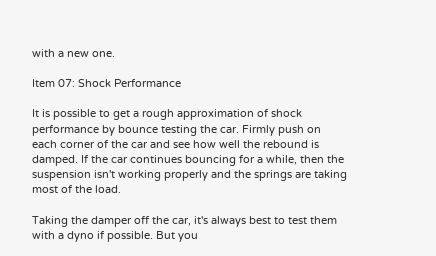with a new one.

Item 07: Shock Performance

It is possible to get a rough approximation of shock performance by bounce testing the car. Firmly push on each corner of the car and see how well the rebound is damped. If the car continues bouncing for a while, then the suspension isn't working properly and the springs are taking most of the load.

Taking the damper off the car, it's always best to test them with a dyno if possible. But you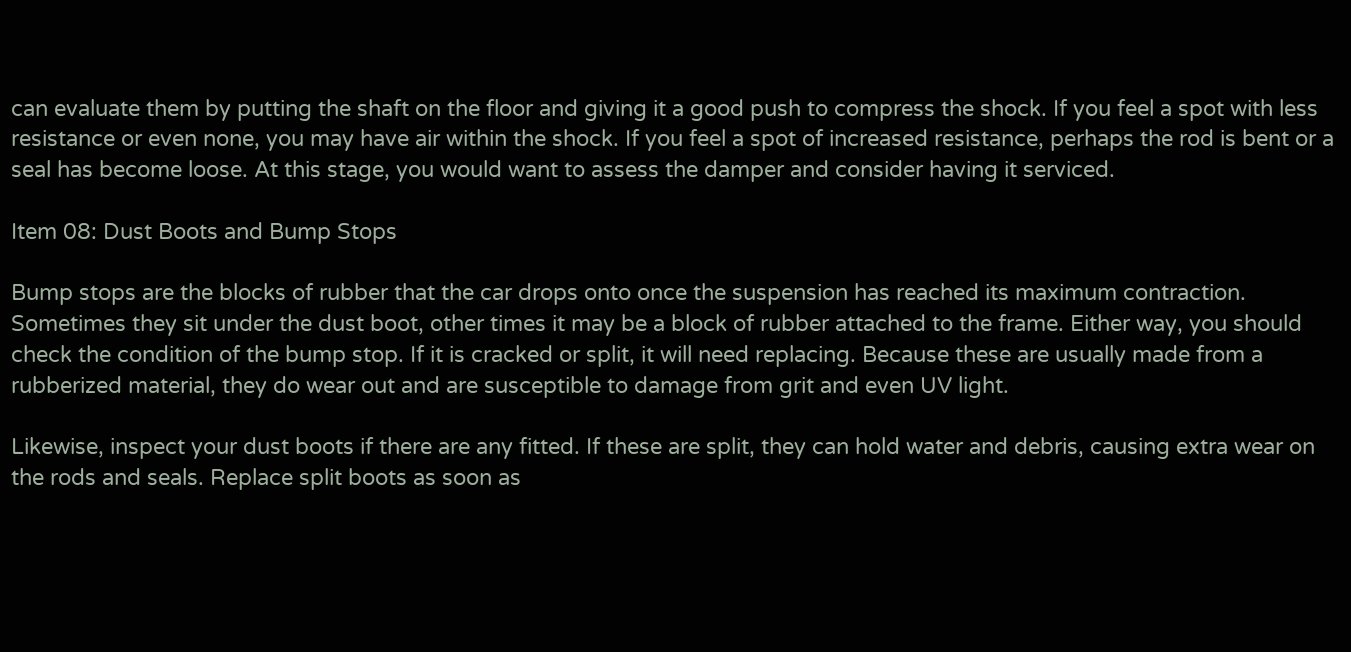can evaluate them by putting the shaft on the floor and giving it a good push to compress the shock. If you feel a spot with less resistance or even none, you may have air within the shock. If you feel a spot of increased resistance, perhaps the rod is bent or a seal has become loose. At this stage, you would want to assess the damper and consider having it serviced.

Item 08: Dust Boots and Bump Stops

Bump stops are the blocks of rubber that the car drops onto once the suspension has reached its maximum contraction. Sometimes they sit under the dust boot, other times it may be a block of rubber attached to the frame. Either way, you should check the condition of the bump stop. If it is cracked or split, it will need replacing. Because these are usually made from a rubberized material, they do wear out and are susceptible to damage from grit and even UV light.

Likewise, inspect your dust boots if there are any fitted. If these are split, they can hold water and debris, causing extra wear on the rods and seals. Replace split boots as soon as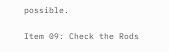possible.

Item 09: Check the Rods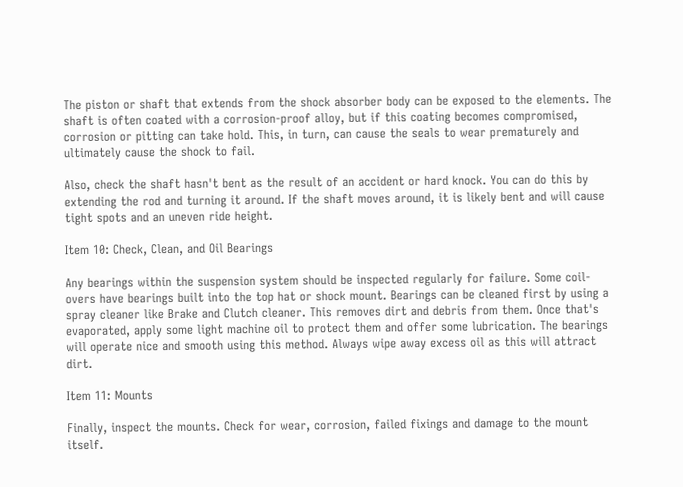The piston or shaft that extends from the shock absorber body can be exposed to the elements. The shaft is often coated with a corrosion-proof alloy, but if this coating becomes compromised, corrosion or pitting can take hold. This, in turn, can cause the seals to wear prematurely and ultimately cause the shock to fail.

Also, check the shaft hasn't bent as the result of an accident or hard knock. You can do this by extending the rod and turning it around. If the shaft moves around, it is likely bent and will cause tight spots and an uneven ride height.

Item 10: Check, Clean, and Oil Bearings

Any bearings within the suspension system should be inspected regularly for failure. Some coil-overs have bearings built into the top hat or shock mount. Bearings can be cleaned first by using a spray cleaner like Brake and Clutch cleaner. This removes dirt and debris from them. Once that's evaporated, apply some light machine oil to protect them and offer some lubrication. The bearings will operate nice and smooth using this method. Always wipe away excess oil as this will attract dirt.

Item 11: Mounts

Finally, inspect the mounts. Check for wear, corrosion, failed fixings and damage to the mount itself.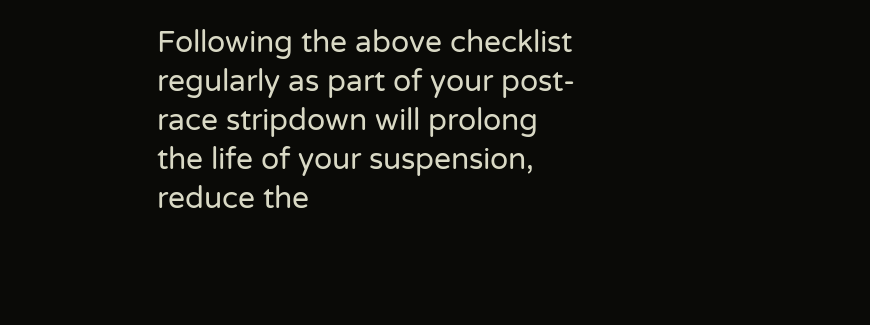Following the above checklist regularly as part of your post-race stripdown will prolong the life of your suspension, reduce the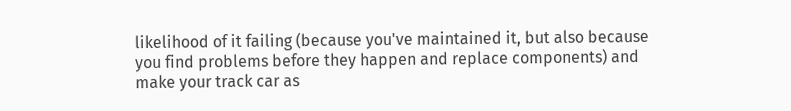likelihood of it failing (because you've maintained it, but also because you find problems before they happen and replace components) and make your track car as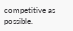competitive as possible.